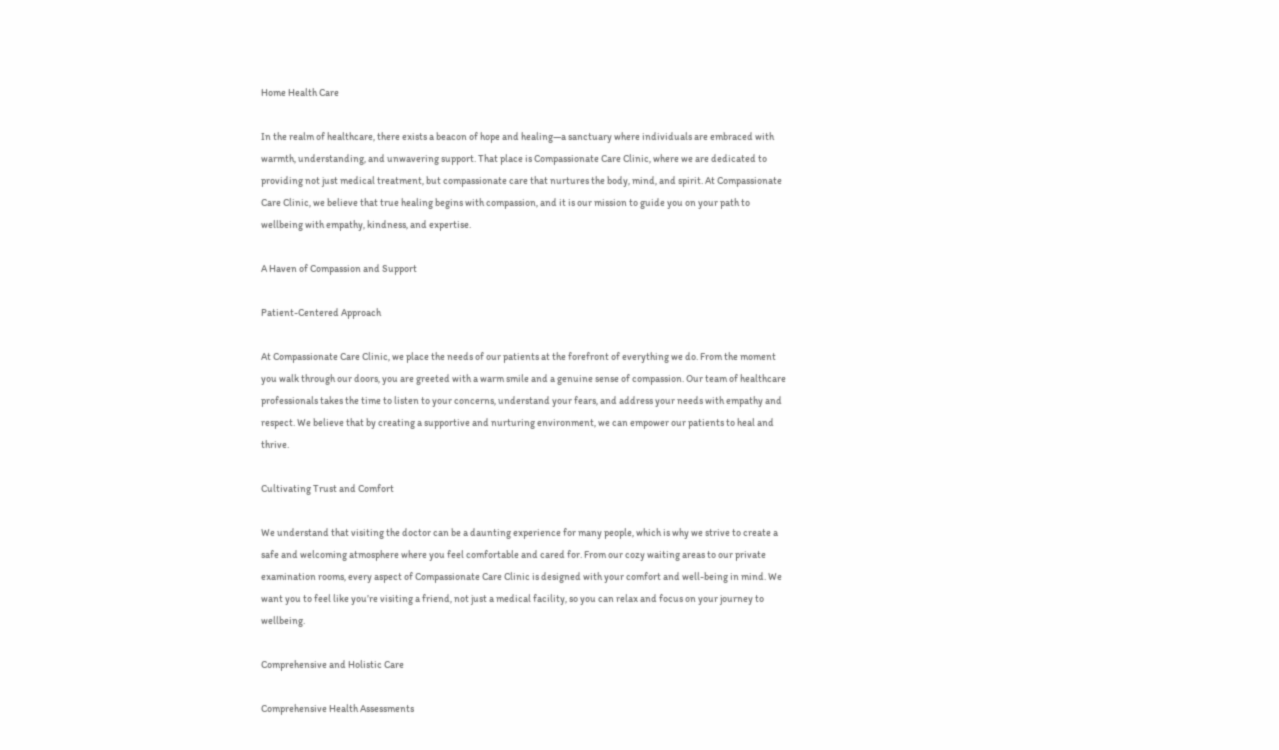Home Health Care

In the realm of healthcare, there exists a beacon of hope and healing—a sanctuary where individuals are embraced with warmth, understanding, and unwavering support. That place is Compassionate Care Clinic, where we are dedicated to providing not just medical treatment, but compassionate care that nurtures the body, mind, and spirit. At Compassionate Care Clinic, we believe that true healing begins with compassion, and it is our mission to guide you on your path to wellbeing with empathy, kindness, and expertise.

A Haven of Compassion and Support

Patient-Centered Approach

At Compassionate Care Clinic, we place the needs of our patients at the forefront of everything we do. From the moment you walk through our doors, you are greeted with a warm smile and a genuine sense of compassion. Our team of healthcare professionals takes the time to listen to your concerns, understand your fears, and address your needs with empathy and respect. We believe that by creating a supportive and nurturing environment, we can empower our patients to heal and thrive.

Cultivating Trust and Comfort

We understand that visiting the doctor can be a daunting experience for many people, which is why we strive to create a safe and welcoming atmosphere where you feel comfortable and cared for. From our cozy waiting areas to our private examination rooms, every aspect of Compassionate Care Clinic is designed with your comfort and well-being in mind. We want you to feel like you’re visiting a friend, not just a medical facility, so you can relax and focus on your journey to wellbeing.

Comprehensive and Holistic Care

Comprehensive Health Assessments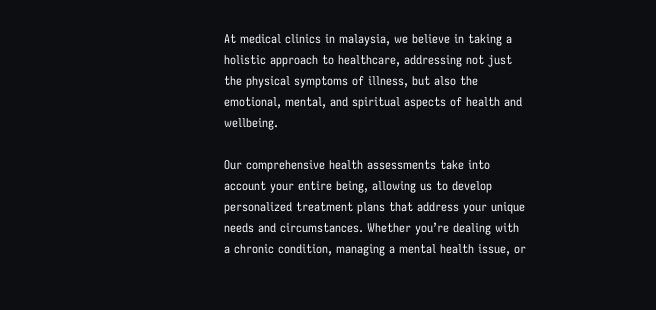At medical clinics in malaysia, we believe in taking a holistic approach to healthcare, addressing not just the physical symptoms of illness, but also the emotional, mental, and spiritual aspects of health and wellbeing.

Our comprehensive health assessments take into account your entire being, allowing us to develop personalized treatment plans that address your unique needs and circumstances. Whether you’re dealing with a chronic condition, managing a mental health issue, or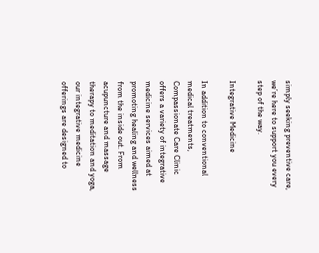simply seeking preventive care, we’re here to support you every step of the way.

Integrative Medicine

In addition to conventional medical treatments, Compassionate Care Clinic offers a variety of integrative medicine services aimed at promoting healing and wellness from the inside out. From acupuncture and massage therapy to meditation and yoga, our integrative medicine offerings are designed to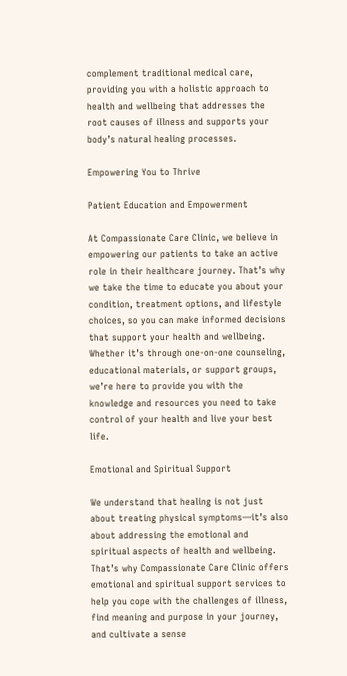complement traditional medical care, providing you with a holistic approach to health and wellbeing that addresses the root causes of illness and supports your body’s natural healing processes.

Empowering You to Thrive

Patient Education and Empowerment

At Compassionate Care Clinic, we believe in empowering our patients to take an active role in their healthcare journey. That’s why we take the time to educate you about your condition, treatment options, and lifestyle choices, so you can make informed decisions that support your health and wellbeing. Whether it’s through one-on-one counseling, educational materials, or support groups, we’re here to provide you with the knowledge and resources you need to take control of your health and live your best life.

Emotional and Spiritual Support

We understand that healing is not just about treating physical symptoms—it’s also about addressing the emotional and spiritual aspects of health and wellbeing. That’s why Compassionate Care Clinic offers emotional and spiritual support services to help you cope with the challenges of illness, find meaning and purpose in your journey, and cultivate a sense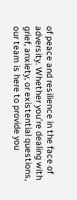of peace and resilience in the face of adversity. Whether you’re dealing with grief, anxiety, or existential questions, our team is here to provide you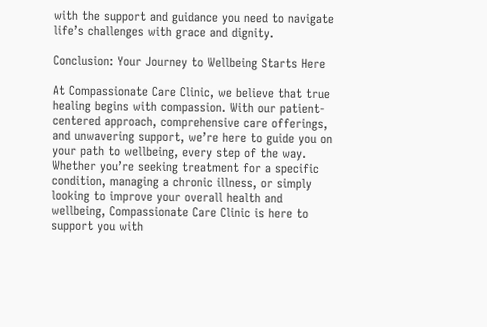with the support and guidance you need to navigate life’s challenges with grace and dignity.

Conclusion: Your Journey to Wellbeing Starts Here

At Compassionate Care Clinic, we believe that true healing begins with compassion. With our patient-centered approach, comprehensive care offerings, and unwavering support, we’re here to guide you on your path to wellbeing, every step of the way. Whether you’re seeking treatment for a specific condition, managing a chronic illness, or simply looking to improve your overall health and wellbeing, Compassionate Care Clinic is here to support you with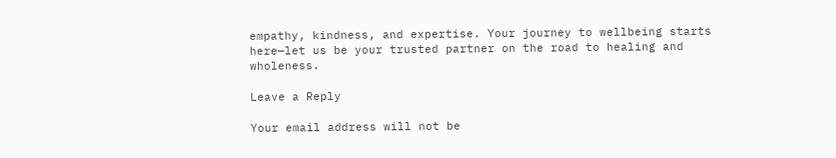empathy, kindness, and expertise. Your journey to wellbeing starts here—let us be your trusted partner on the road to healing and wholeness.

Leave a Reply

Your email address will not be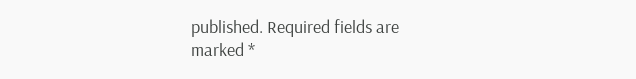published. Required fields are marked *